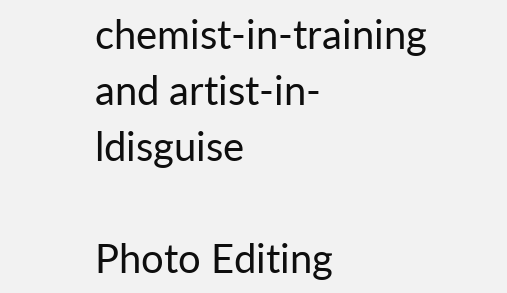chemist-in-training and artist-in-ldisguise

Photo Editing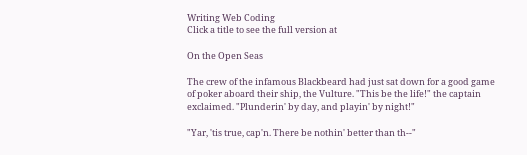Writing Web Coding
Click a title to see the full version at

On the Open Seas

The crew of the infamous Blackbeard had just sat down for a good game of poker aboard their ship, the Vulture. "This be the life!" the captain exclaimed. "Plunderin' by day, and playin' by night!"

"Yar, 'tis true, cap'n. There be nothin' better than th--"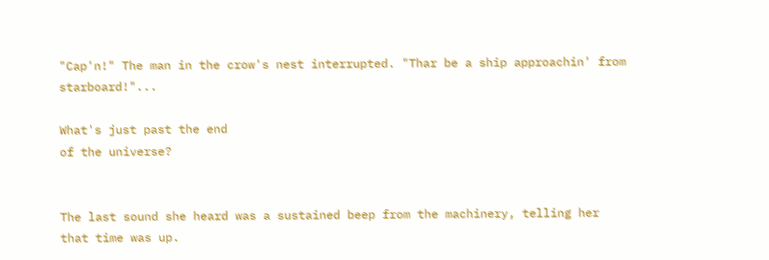"Cap'n!" The man in the crow's nest interrupted. "Thar be a ship approachin' from starboard!"...

What's just past the end
of the universe?


The last sound she heard was a sustained beep from the machinery, telling her that time was up.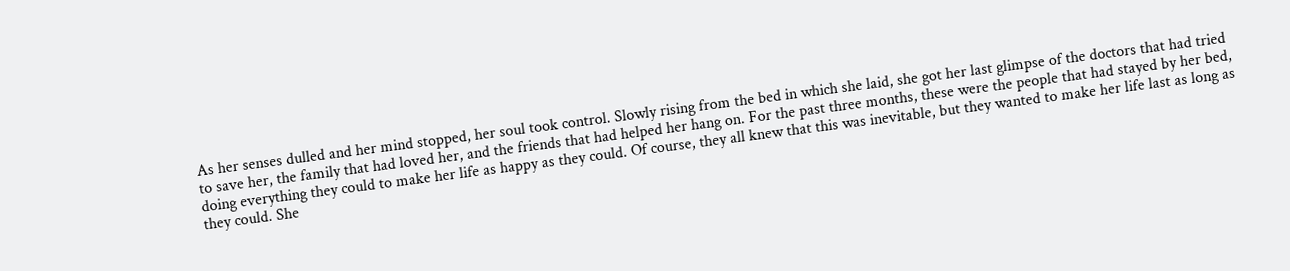As her senses dulled and her mind stopped, her soul took control. Slowly rising from the bed in which she laid, she got her last glimpse of the doctors that had tried to save her, the family that had loved her, and the friends that had helped her hang on. For the past three months, these were the people that had stayed by her bed, doing everything they could to make her life as happy as they could. Of course, they all knew that this was inevitable, but they wanted to make her life last as long as they could. She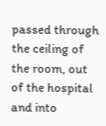passed through the ceiling of the room, out of the hospital and into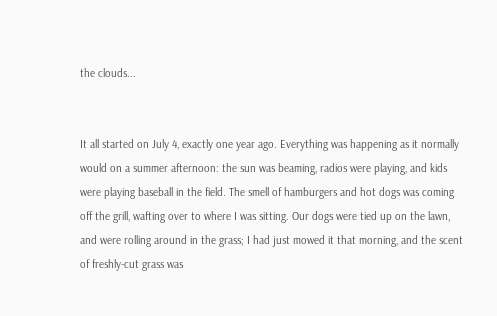the clouds...


It all started on July 4, exactly one year ago. Everything was happening as it normally would on a summer afternoon: the sun was beaming, radios were playing, and kids were playing baseball in the field. The smell of hamburgers and hot dogs was coming off the grill, wafting over to where I was sitting. Our dogs were tied up on the lawn, and were rolling around in the grass; I had just mowed it that morning, and the scent of freshly-cut grass was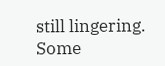still lingering. Some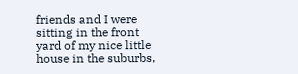friends and I were sitting in the front yard of my nice little house in the suburbs,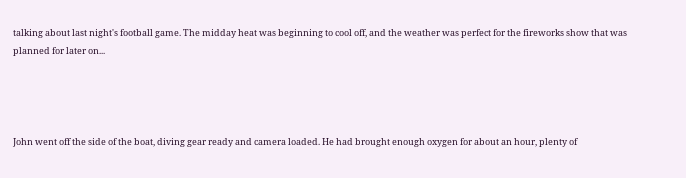talking about last night's football game. The midday heat was beginning to cool off, and the weather was perfect for the fireworks show that was planned for later on...




John went off the side of the boat, diving gear ready and camera loaded. He had brought enough oxygen for about an hour, plenty of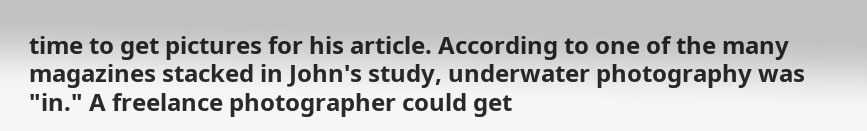time to get pictures for his article. According to one of the many magazines stacked in John's study, underwater photography was "in." A freelance photographer could get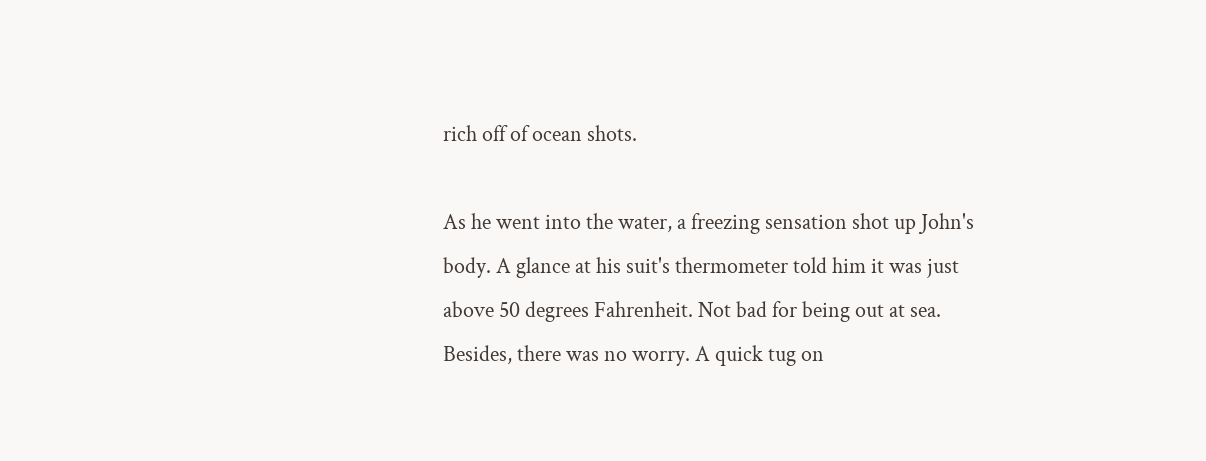rich off of ocean shots.

As he went into the water, a freezing sensation shot up John's body. A glance at his suit's thermometer told him it was just above 50 degrees Fahrenheit. Not bad for being out at sea. Besides, there was no worry. A quick tug on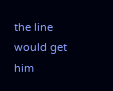the line would get him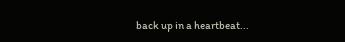back up in a heartbeat...